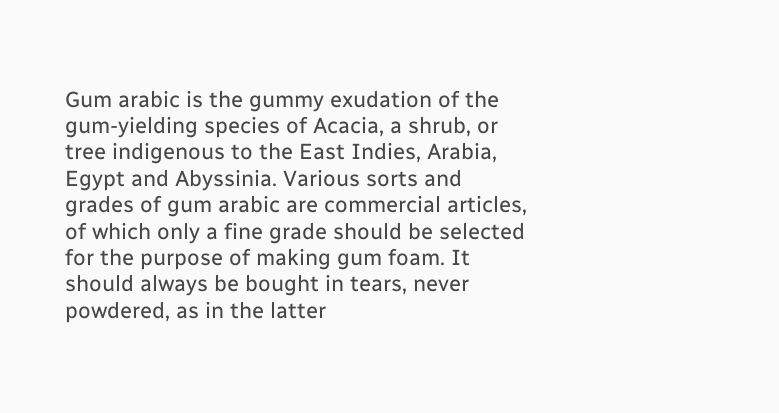Gum arabic is the gummy exudation of the gum-yielding species of Acacia, a shrub, or tree indigenous to the East Indies, Arabia, Egypt and Abyssinia. Various sorts and grades of gum arabic are commercial articles, of which only a fine grade should be selected for the purpose of making gum foam. It should always be bought in tears, never powdered, as in the latter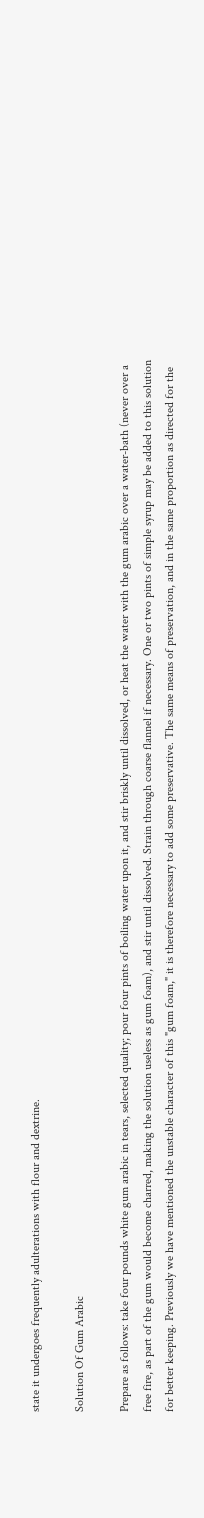state it undergoes frequently adulterations with flour and dextrine.

Solution Of Gum Arabic

Prepare as follows: take four pounds white gum arabic in tears, selected quality; pour four pints of boiling water upon it, and stir briskly until dissolved, or heat the water with the gum arabic over a water-bath (never over a free fire, as part of the gum would become charred, making the solution useless as gum foam), and stir until dissolved. Strain through coarse flannel if necessary. One or two pints of simple syrup may be added to this solution for better keeping. Previously we have mentioned the unstable character of this "gum foam," it is therefore necessary to add some preservative. The same means of preservation, and in the same proportion as directed for the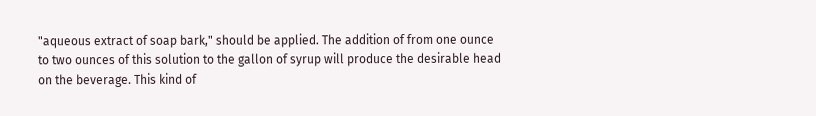"aqueous extract of soap bark," should be applied. The addition of from one ounce to two ounces of this solution to the gallon of syrup will produce the desirable head on the beverage. This kind of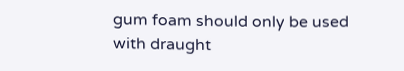gum foam should only be used with draught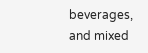beverages, and mixed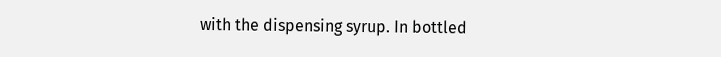with the dispensing syrup. In bottled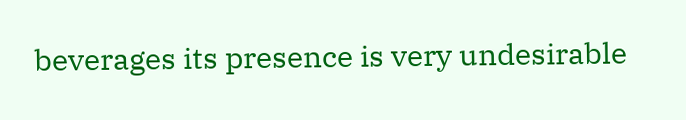beverages its presence is very undesirable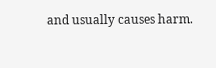and usually causes harm.